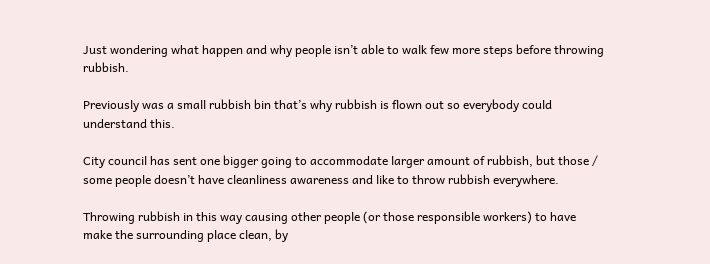Just wondering what happen and why people isn’t able to walk few more steps before throwing rubbish.

Previously was a small rubbish bin that’s why rubbish is flown out so everybody could understand this.

City council has sent one bigger going to accommodate larger amount of rubbish, but those / some people doesn’t have cleanliness awareness and like to throw rubbish everywhere.

Throwing rubbish in this way causing other people (or those responsible workers) to have make the surrounding place clean, by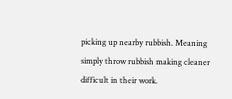picking up nearby rubbish. Meaning simply throw rubbish making cleaner difficult in their work.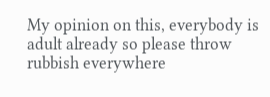My opinion on this, everybody is adult already so please throw rubbish everywhere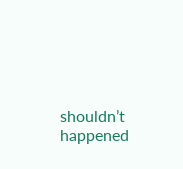shouldn’t happened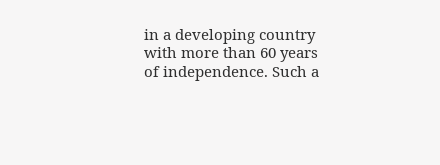in a developing country with more than 60 years of independence. Such a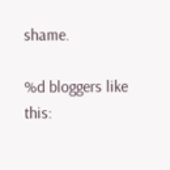shame.

%d bloggers like this: